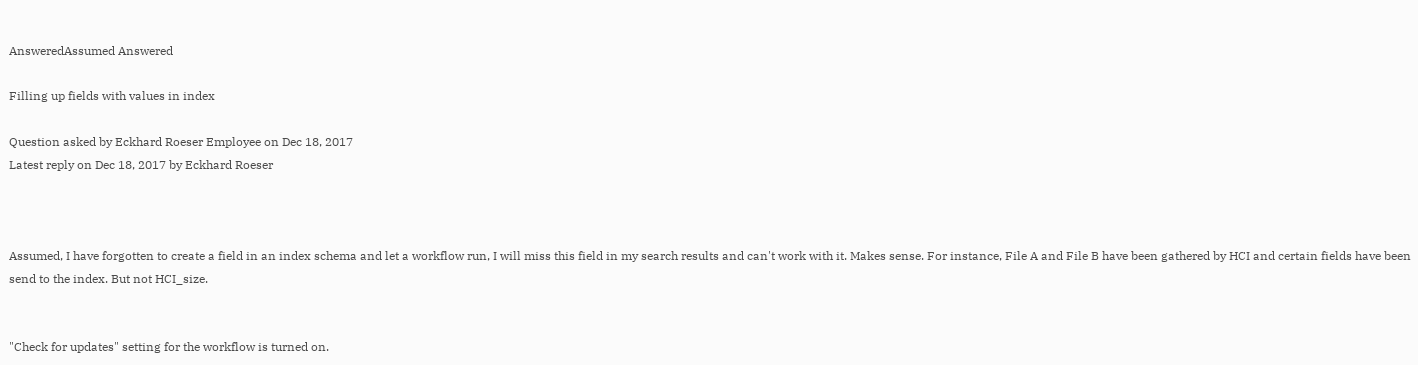AnsweredAssumed Answered

Filling up fields with values in index

Question asked by Eckhard Roeser Employee on Dec 18, 2017
Latest reply on Dec 18, 2017 by Eckhard Roeser



Assumed, I have forgotten to create a field in an index schema and let a workflow run, I will miss this field in my search results and can't work with it. Makes sense. For instance, File A and File B have been gathered by HCI and certain fields have been send to the index. But not HCI_size.


"Check for updates" setting for the workflow is turned on.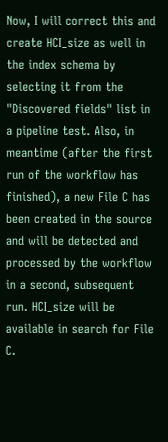Now, I will correct this and create HCI_size as well in the index schema by selecting it from the "Discovered fields" list in a pipeline test. Also, in meantime (after the first run of the workflow has finished), a new File C has been created in the source and will be detected and processed by the workflow in a second, subsequent run. HCI_size will be available in search for File C.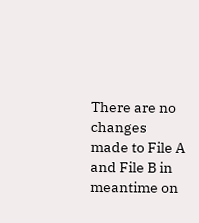There are no changes made to File A and File B in meantime on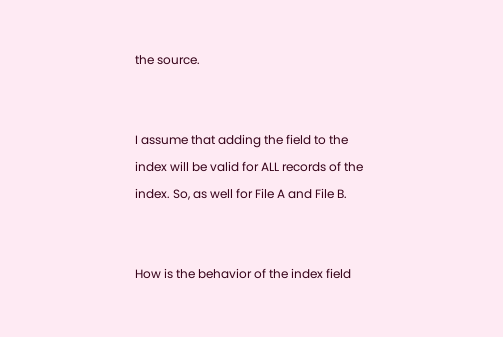the source.


I assume that adding the field to the index will be valid for ALL records of the index. So, as well for File A and File B.


How is the behavior of the index field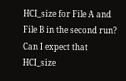HCI_size for File A and File B in the second run? Can I expect that HCI_size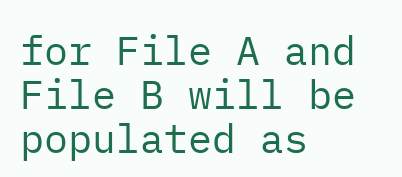for File A and File B will be populated as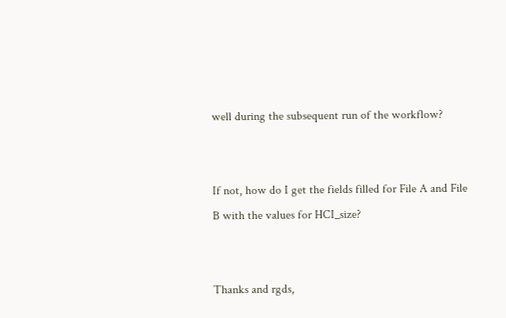well during the subsequent run of the workflow?


If not, how do I get the fields filled for File A and File B with the values for HCI_size?


Thanks and rgds,